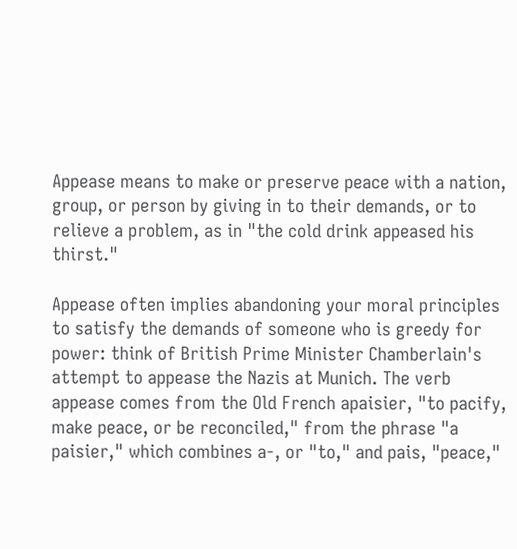Appease means to make or preserve peace with a nation, group, or person by giving in to their demands, or to relieve a problem, as in "the cold drink appeased his thirst."

Appease often implies abandoning your moral principles to satisfy the demands of someone who is greedy for power: think of British Prime Minister Chamberlain's attempt to appease the Nazis at Munich. The verb appease comes from the Old French apaisier, "to pacify, make peace, or be reconciled," from the phrase "a paisier," which combines a-, or "to," and pais, "peace,"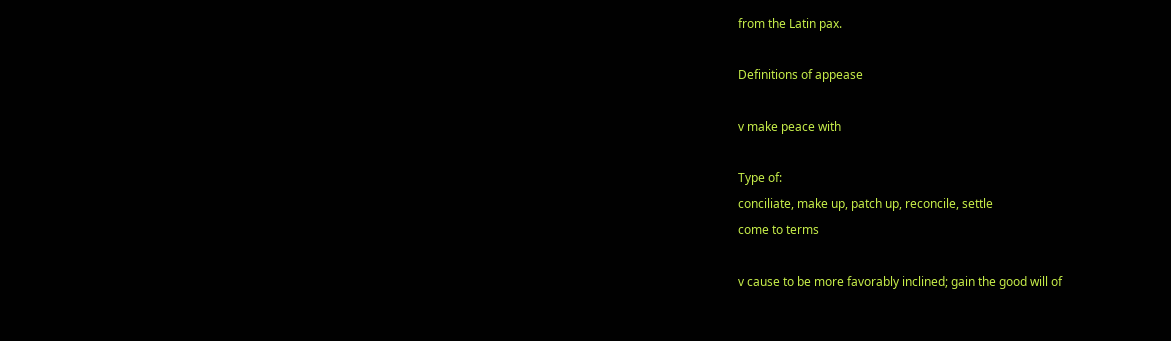from the Latin pax.

Definitions of appease

v make peace with

Type of:
conciliate, make up, patch up, reconcile, settle
come to terms

v cause to be more favorably inclined; gain the good will of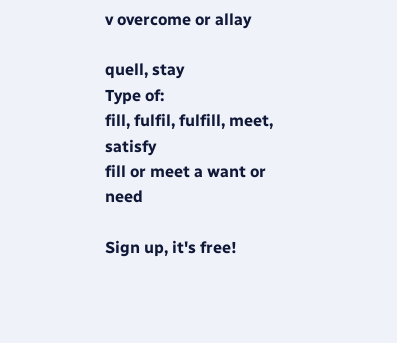v overcome or allay

quell, stay
Type of:
fill, fulfil, fulfill, meet, satisfy
fill or meet a want or need

Sign up, it's free!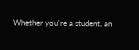Whether you're a student, an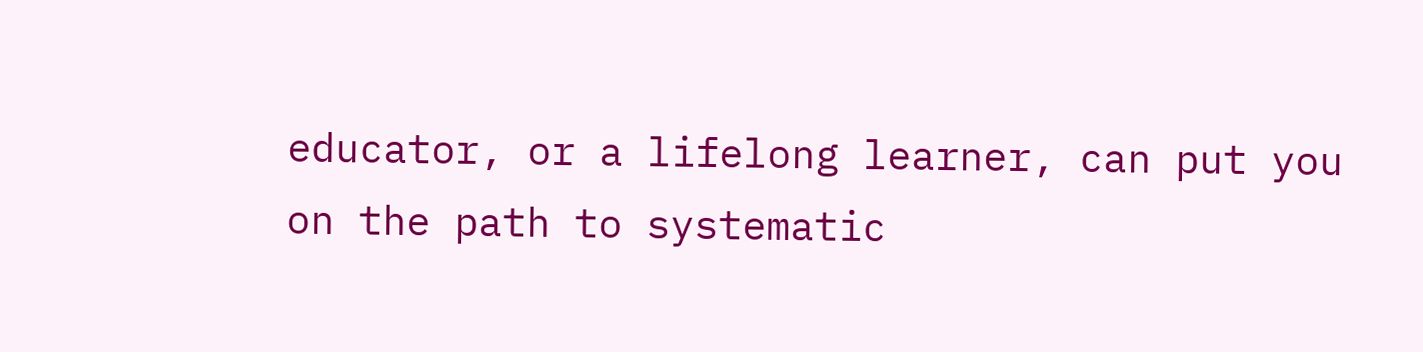educator, or a lifelong learner, can put you on the path to systematic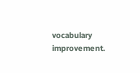vocabulary improvement.